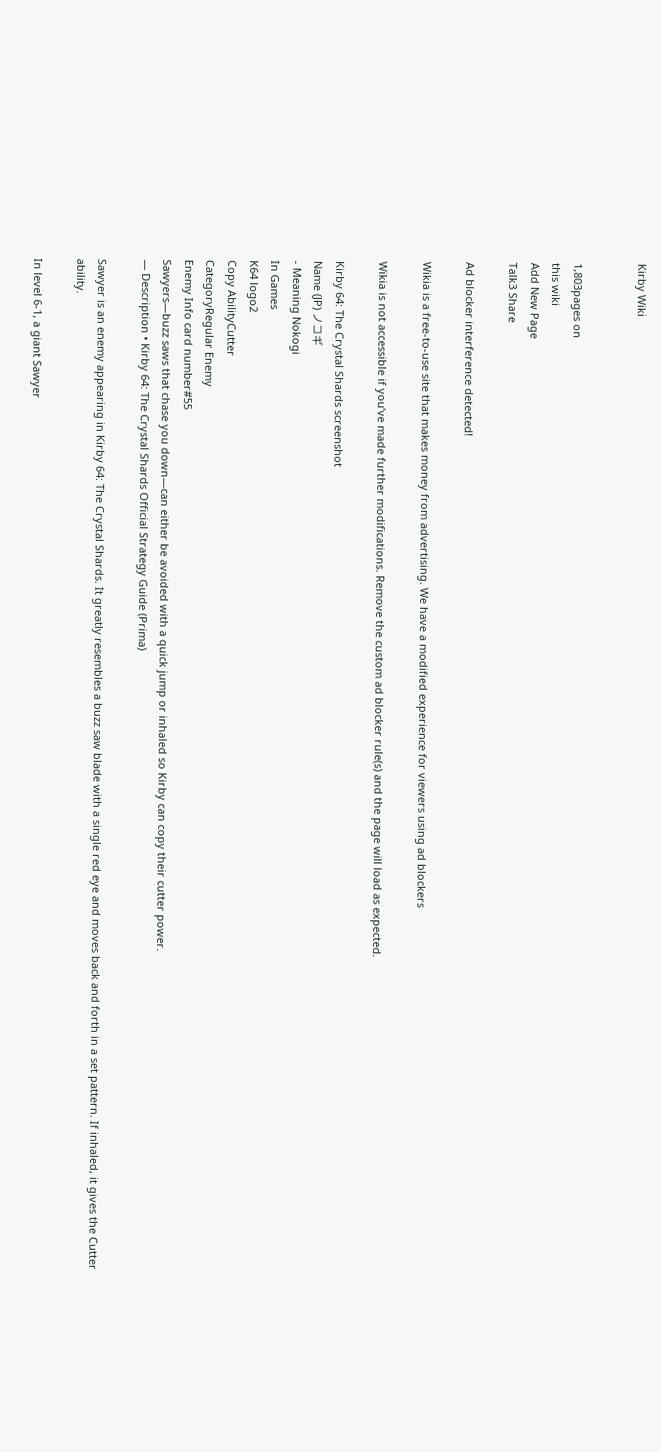Kirby Wiki


1,803pages on
this wiki
Add New Page
Talk3 Share

Ad blocker interference detected!

Wikia is a free-to-use site that makes money from advertising. We have a modified experience for viewers using ad blockers

Wikia is not accessible if you’ve made further modifications. Remove the custom ad blocker rule(s) and the page will load as expected.

Kirby 64: The Crystal Shards screenshot
Name (JP) ノコギ
- Meaning Nokogi
In Games
K64 logo2
Copy AbilityCutter
CategoryRegular Enemy
Enemy Info card number#55
Sawyers—buzz saws that chase you down—can either be avoided with a quick jump or inhaled so Kirby can copy their cutter power.
— Description • Kirby 64: The Crystal Shards Official Strategy Guide (Prima)

Sawyer is an enemy appearing in Kirby 64: The Crystal Shards. It greatly resembles a buzz saw blade with a single red eye and moves back and forth in a set pattern. If inhaled, it gives the Cutter ability.

In level 6-1, a giant Sawyer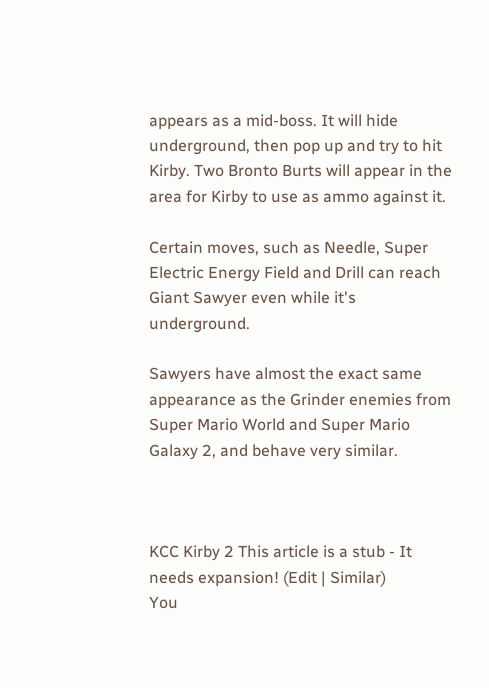appears as a mid-boss. It will hide underground, then pop up and try to hit Kirby. Two Bronto Burts will appear in the area for Kirby to use as ammo against it.

Certain moves, such as Needle, Super Electric Energy Field and Drill can reach Giant Sawyer even while it's underground.

Sawyers have almost the exact same appearance as the Grinder enemies from Super Mario World and Super Mario Galaxy 2, and behave very similar.



KCC Kirby 2 This article is a stub - It needs expansion! (Edit | Similar)
You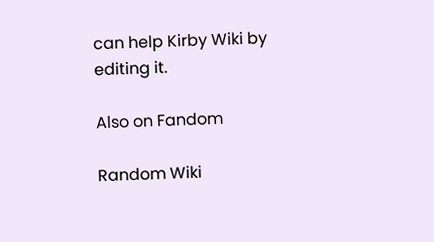can help Kirby Wiki by editing it.

Also on Fandom

Random Wiki